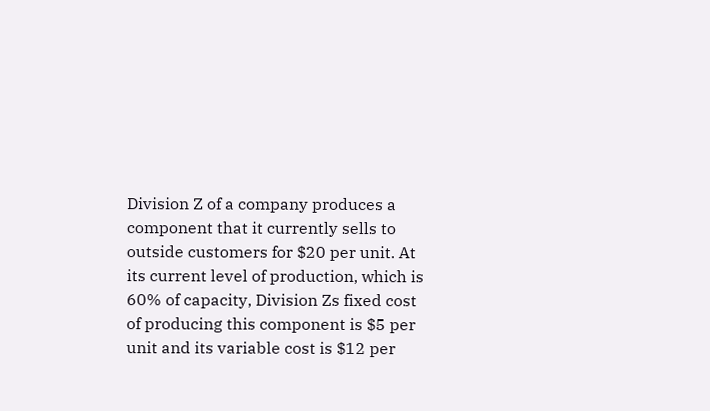Division Z of a company produces a component that it currently sells to outside customers for $20 per unit. At its current level of production, which is 60% of capacity, Division Zs fixed cost of producing this component is $5 per unit and its variable cost is $12 per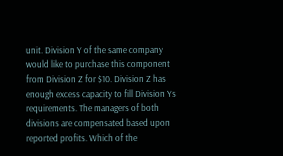unit. Division Y of the same company would like to purchase this component from Division Z for $10. Division Z has enough excess capacity to fill Division Ys requirements. The managers of both divisions are compensated based upon reported profits. Which of the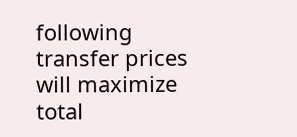following transfer prices will maximize total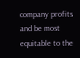company profits and be most equitable to the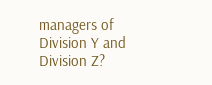managers of Division Y and Division Z?